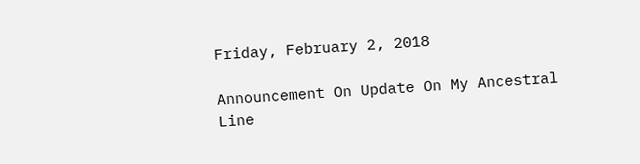Friday, February 2, 2018

Announcement On Update On My Ancestral Line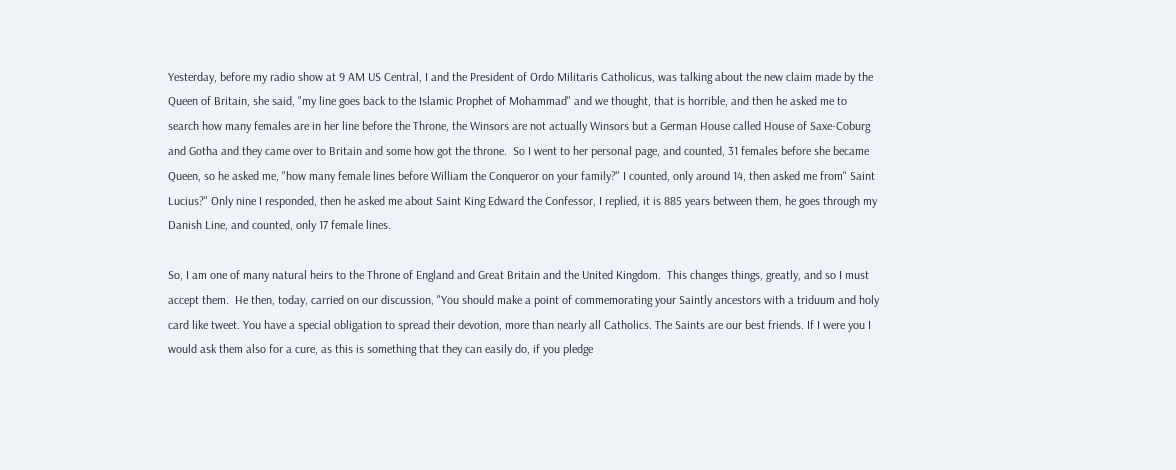Yesterday, before my radio show at 9 AM US Central, I and the President of Ordo Militaris Catholicus, was talking about the new claim made by the Queen of Britain, she said, "my line goes back to the Islamic Prophet of Mohammad" and we thought, that is horrible, and then he asked me to search how many females are in her line before the Throne, the Winsors are not actually Winsors but a German House called House of Saxe-Coburg and Gotha and they came over to Britain and some how got the throne.  So I went to her personal page, and counted, 31 females before she became Queen, so he asked me, "how many female lines before William the Conqueror on your family?" I counted, only around 14, then asked me from" Saint Lucius?" Only nine I responded, then he asked me about Saint King Edward the Confessor, I replied, it is 885 years between them, he goes through my Danish Line, and counted, only 17 female lines.

So, I am one of many natural heirs to the Throne of England and Great Britain and the United Kingdom.  This changes things, greatly, and so I must accept them.  He then, today, carried on our discussion, "You should make a point of commemorating your Saintly ancestors with a triduum and holy card like tweet. You have a special obligation to spread their devotion, more than nearly all Catholics. The Saints are our best friends. If I were you I would ask them also for a cure, as this is something that they can easily do, if you pledge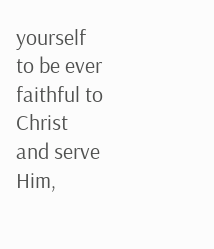yourself to be ever faithful to Christ and serve Him,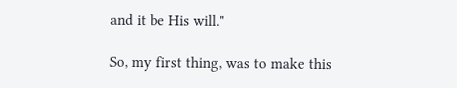and it be His will."

So, my first thing, was to make this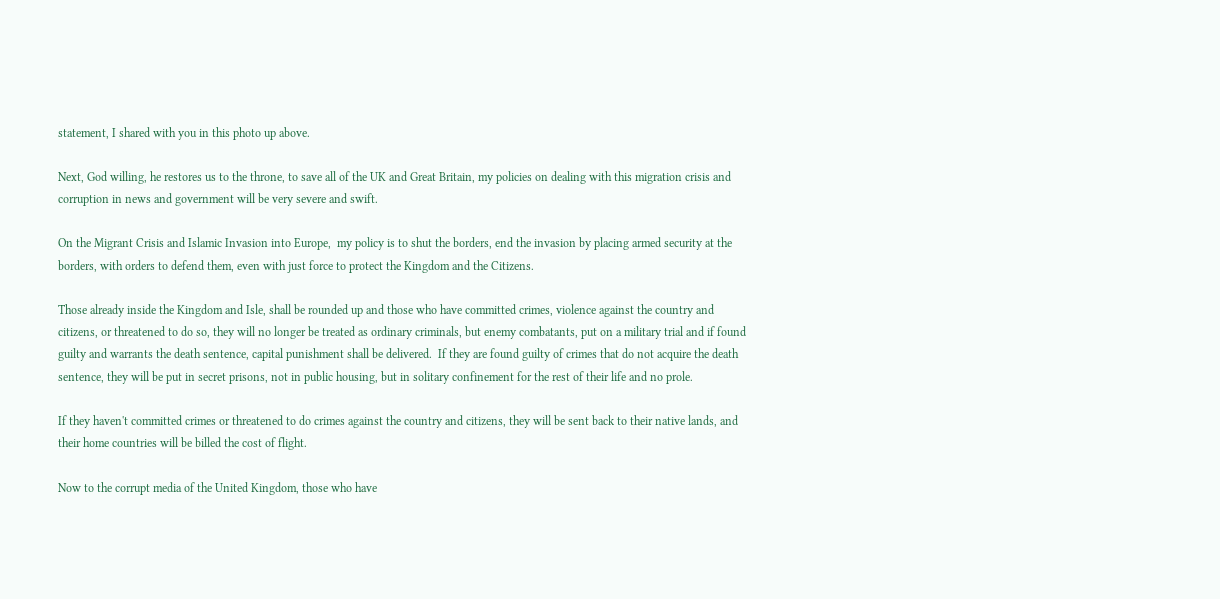statement, I shared with you in this photo up above.

Next, God willing, he restores us to the throne, to save all of the UK and Great Britain, my policies on dealing with this migration crisis and corruption in news and government will be very severe and swift.

On the Migrant Crisis and Islamic Invasion into Europe,  my policy is to shut the borders, end the invasion by placing armed security at the borders, with orders to defend them, even with just force to protect the Kingdom and the Citizens.

Those already inside the Kingdom and Isle, shall be rounded up and those who have committed crimes, violence against the country and citizens, or threatened to do so, they will no longer be treated as ordinary criminals, but enemy combatants, put on a military trial and if found guilty and warrants the death sentence, capital punishment shall be delivered.  If they are found guilty of crimes that do not acquire the death sentence, they will be put in secret prisons, not in public housing, but in solitary confinement for the rest of their life and no prole.

If they haven't committed crimes or threatened to do crimes against the country and citizens, they will be sent back to their native lands, and their home countries will be billed the cost of flight.

Now to the corrupt media of the United Kingdom, those who have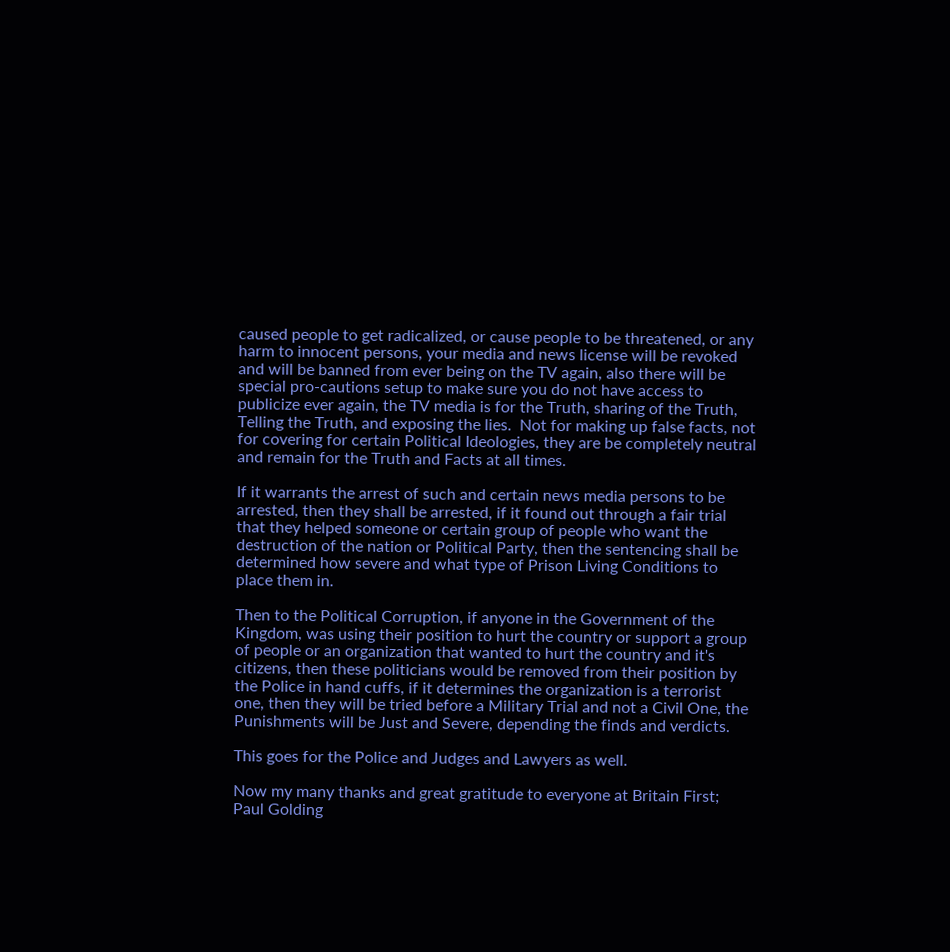caused people to get radicalized, or cause people to be threatened, or any harm to innocent persons, your media and news license will be revoked and will be banned from ever being on the TV again, also there will be special pro-cautions setup to make sure you do not have access to publicize ever again, the TV media is for the Truth, sharing of the Truth, Telling the Truth, and exposing the lies.  Not for making up false facts, not for covering for certain Political Ideologies, they are be completely neutral and remain for the Truth and Facts at all times.

If it warrants the arrest of such and certain news media persons to be arrested, then they shall be arrested, if it found out through a fair trial that they helped someone or certain group of people who want the destruction of the nation or Political Party, then the sentencing shall be determined how severe and what type of Prison Living Conditions to place them in.

Then to the Political Corruption, if anyone in the Government of the Kingdom, was using their position to hurt the country or support a group of people or an organization that wanted to hurt the country and it's citizens, then these politicians would be removed from their position by the Police in hand cuffs, if it determines the organization is a terrorist one, then they will be tried before a Military Trial and not a Civil One, the Punishments will be Just and Severe, depending the finds and verdicts.

This goes for the Police and Judges and Lawyers as well.

Now my many thanks and great gratitude to everyone at Britain First; Paul Golding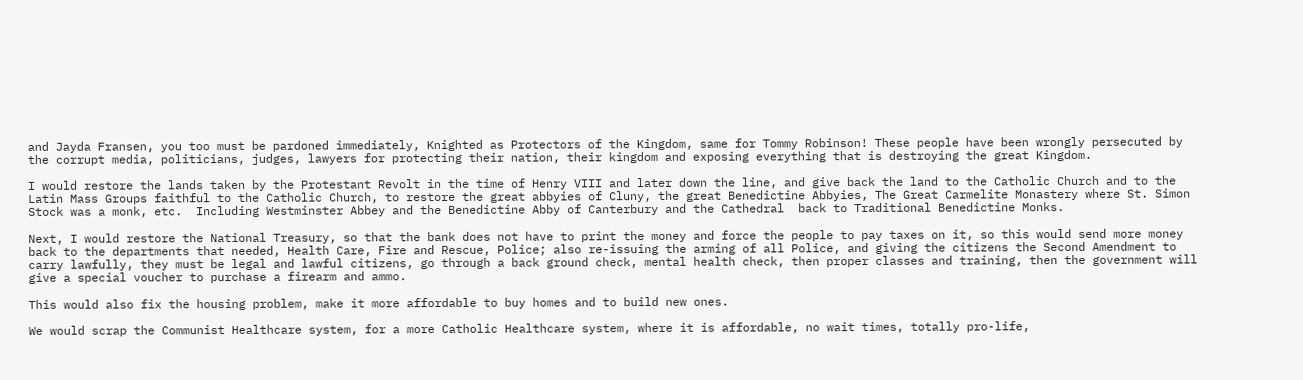and Jayda Fransen, you too must be pardoned immediately, Knighted as Protectors of the Kingdom, same for Tommy Robinson! These people have been wrongly persecuted by the corrupt media, politicians, judges, lawyers for protecting their nation, their kingdom and exposing everything that is destroying the great Kingdom.

I would restore the lands taken by the Protestant Revolt in the time of Henry VIII and later down the line, and give back the land to the Catholic Church and to the Latin Mass Groups faithful to the Catholic Church, to restore the great abbyies of Cluny, the great Benedictine Abbyies, The Great Carmelite Monastery where St. Simon Stock was a monk, etc.  Including Westminster Abbey and the Benedictine Abby of Canterbury and the Cathedral  back to Traditional Benedictine Monks.

Next, I would restore the National Treasury, so that the bank does not have to print the money and force the people to pay taxes on it, so this would send more money back to the departments that needed, Health Care, Fire and Rescue, Police; also re-issuing the arming of all Police, and giving the citizens the Second Amendment to carry lawfully, they must be legal and lawful citizens, go through a back ground check, mental health check, then proper classes and training, then the government will give a special voucher to purchase a firearm and ammo.

This would also fix the housing problem, make it more affordable to buy homes and to build new ones.

We would scrap the Communist Healthcare system, for a more Catholic Healthcare system, where it is affordable, no wait times, totally pro-life,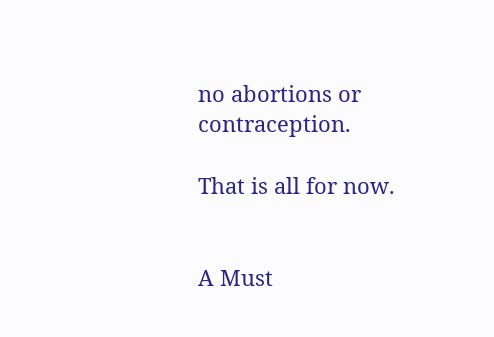no abortions or contraception.

That is all for now.


A Must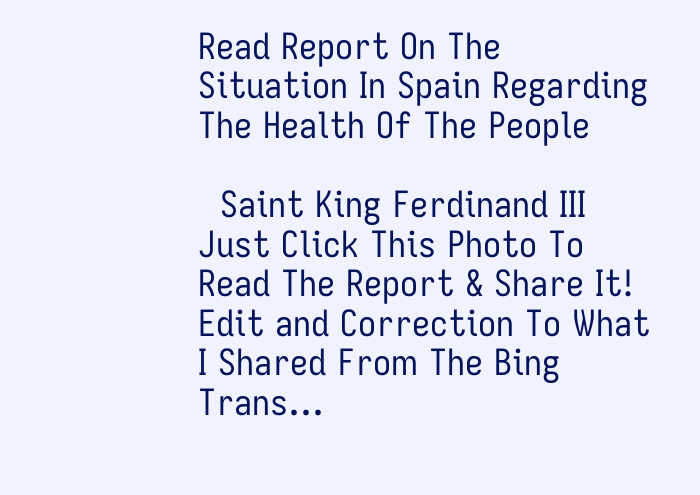Read Report On The Situation In Spain Regarding The Health Of The People

  Saint King Ferdinand III Just Click This Photo To Read The Report & Share It! Edit and Correction To What I Shared From The Bing Trans...